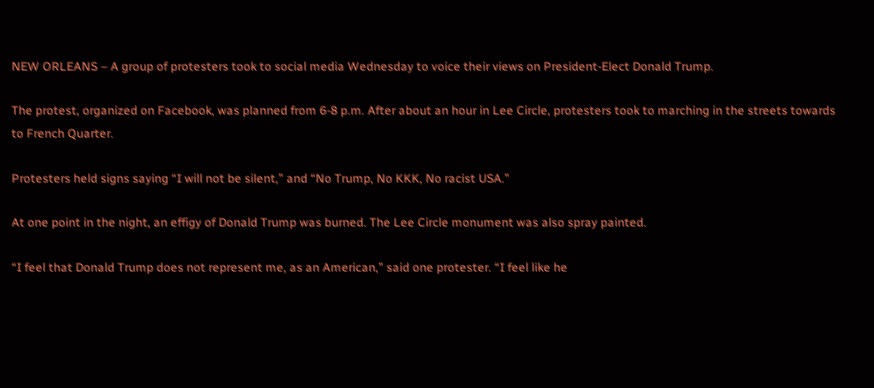NEW ORLEANS – A group of protesters took to social media Wednesday to voice their views on President-Elect Donald Trump.

The protest, organized on Facebook, was planned from 6-8 p.m. After about an hour in Lee Circle, protesters took to marching in the streets towards to French Quarter.

Protesters held signs saying “I will not be silent,” and “No Trump, No KKK, No racist USA.”

At one point in the night, an effigy of Donald Trump was burned. The Lee Circle monument was also spray painted.

“I feel that Donald Trump does not represent me, as an American,” said one protester. “I feel like he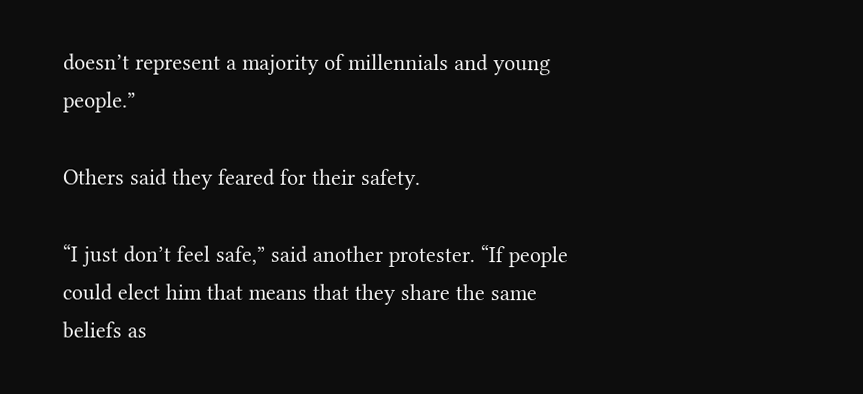doesn’t represent a majority of millennials and young people.”

Others said they feared for their safety.

“I just don’t feel safe,” said another protester. “If people could elect him that means that they share the same beliefs as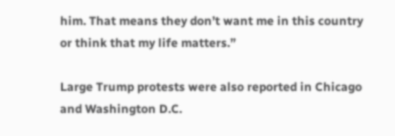him. That means they don’t want me in this country or think that my life matters.”

Large Trump protests were also reported in Chicago and Washington D.C.